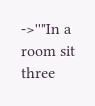->''"In a room sit three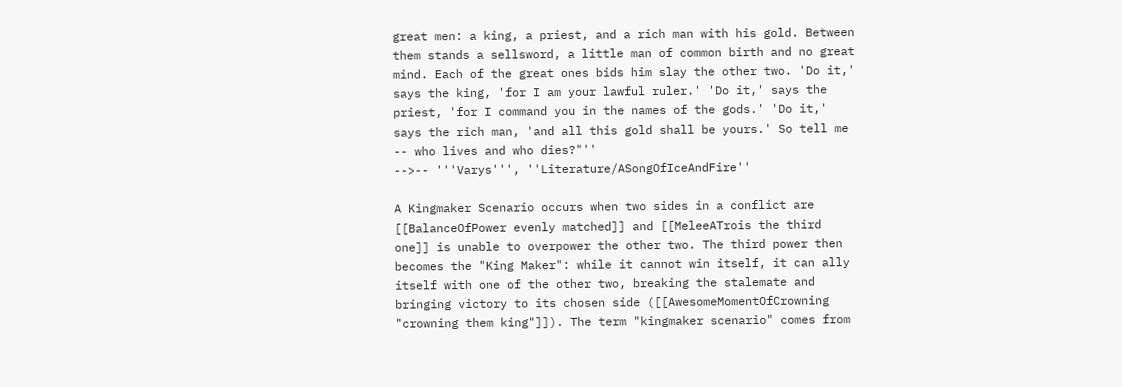great men: a king, a priest, and a rich man with his gold. Between them stands a sellsword, a little man of common birth and no great mind. Each of the great ones bids him slay the other two. 'Do it,' says the king, 'for I am your lawful ruler.' 'Do it,' says the priest, 'for I command you in the names of the gods.' 'Do it,' says the rich man, 'and all this gold shall be yours.' So tell me -- who lives and who dies?"''
-->-- '''Varys''', ''Literature/ASongOfIceAndFire''

A Kingmaker Scenario occurs when two sides in a conflict are [[BalanceOfPower evenly matched]] and [[MeleeATrois the third one]] is unable to overpower the other two. The third power then becomes the "King Maker": while it cannot win itself, it can ally itself with one of the other two, breaking the stalemate and bringing victory to its chosen side ([[AwesomeMomentOfCrowning "crowning them king"]]). The term "kingmaker scenario" comes from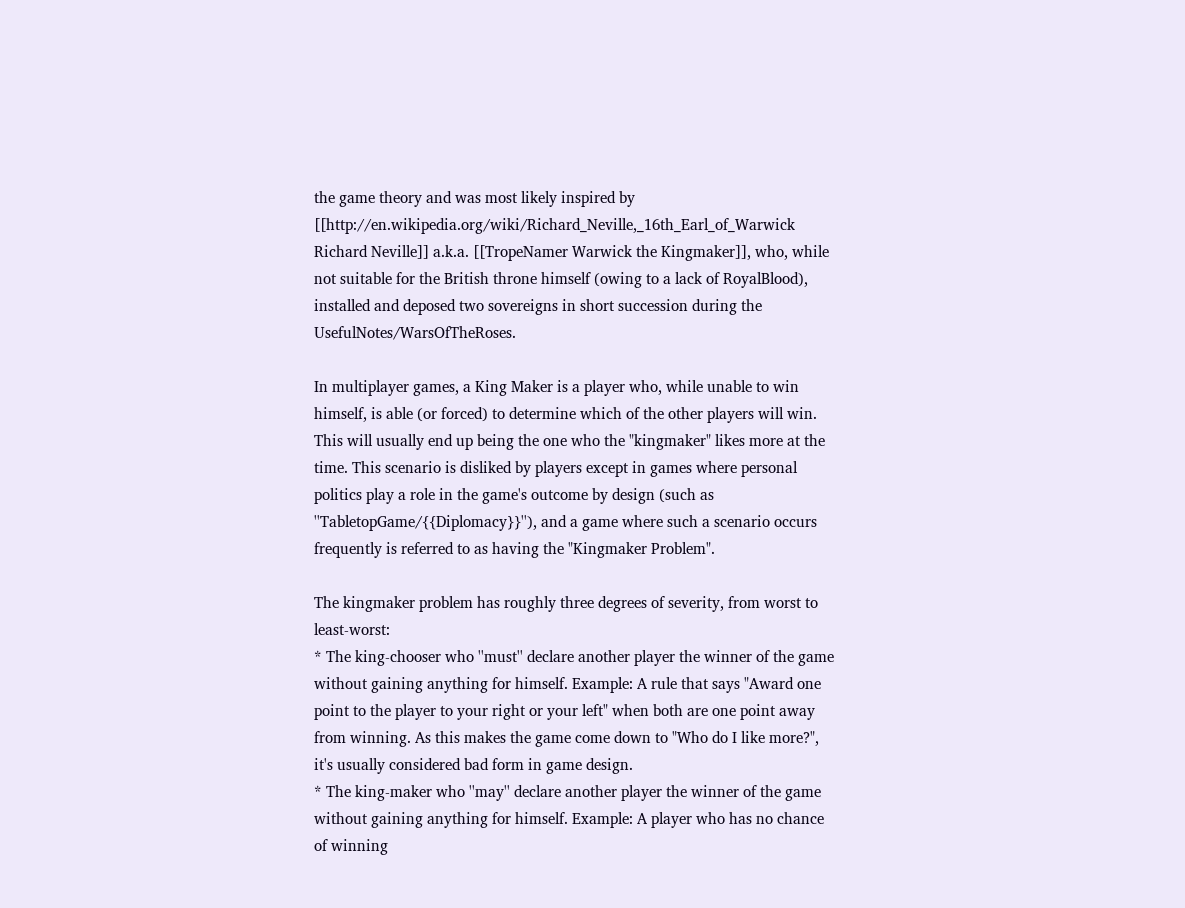the game theory and was most likely inspired by [[http://en.wikipedia.org/wiki/Richard_Neville,_16th_Earl_of_Warwick Richard Neville]] a.k.a. [[TropeNamer Warwick the Kingmaker]], who, while not suitable for the British throne himself (owing to a lack of RoyalBlood), installed and deposed two sovereigns in short succession during the UsefulNotes/WarsOfTheRoses.

In multiplayer games, a King Maker is a player who, while unable to win himself, is able (or forced) to determine which of the other players will win. This will usually end up being the one who the "kingmaker" likes more at the time. This scenario is disliked by players except in games where personal politics play a role in the game's outcome by design (such as ''TabletopGame/{{Diplomacy}}''), and a game where such a scenario occurs frequently is referred to as having the "Kingmaker Problem".

The kingmaker problem has roughly three degrees of severity, from worst to least-worst:
* The king-chooser who ''must'' declare another player the winner of the game without gaining anything for himself. Example: A rule that says "Award one point to the player to your right or your left" when both are one point away from winning. As this makes the game come down to "Who do I like more?", it's usually considered bad form in game design.
* The king-maker who ''may'' declare another player the winner of the game without gaining anything for himself. Example: A player who has no chance of winning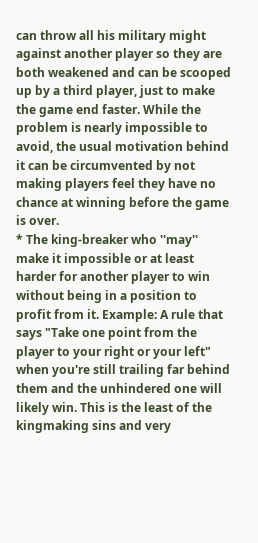can throw all his military might against another player so they are both weakened and can be scooped up by a third player, just to make the game end faster. While the problem is nearly impossible to avoid, the usual motivation behind it can be circumvented by not making players feel they have no chance at winning before the game is over.
* The king-breaker who ''may'' make it impossible or at least harder for another player to win without being in a position to profit from it. Example: A rule that says "Take one point from the player to your right or your left" when you're still trailing far behind them and the unhindered one will likely win. This is the least of the kingmaking sins and very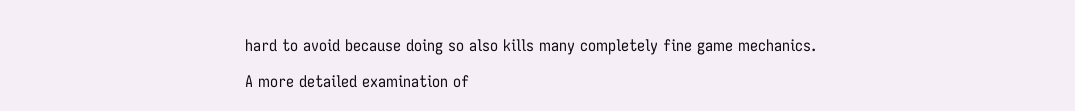hard to avoid because doing so also kills many completely fine game mechanics.

A more detailed examination of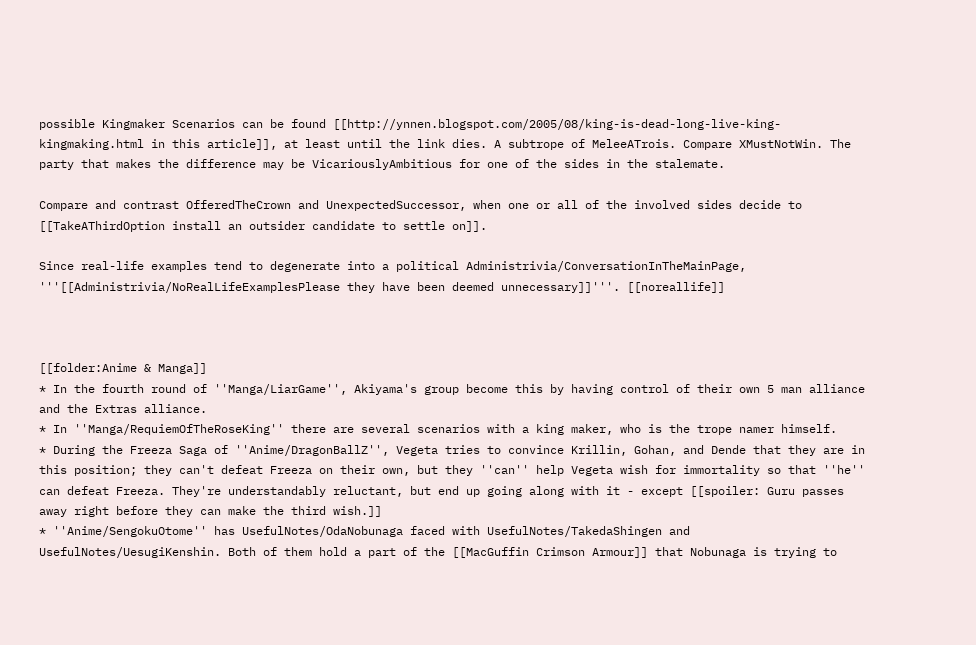possible Kingmaker Scenarios can be found [[http://ynnen.blogspot.com/2005/08/king-is-dead-long-live-king-kingmaking.html in this article]], at least until the link dies. A subtrope of MeleeATrois. Compare XMustNotWin. The party that makes the difference may be VicariouslyAmbitious for one of the sides in the stalemate.

Compare and contrast OfferedTheCrown and UnexpectedSuccessor, when one or all of the involved sides decide to [[TakeAThirdOption install an outsider candidate to settle on]].

Since real-life examples tend to degenerate into a political Administrivia/ConversationInTheMainPage, '''[[Administrivia/NoRealLifeExamplesPlease they have been deemed unnecessary]]'''. [[noreallife]]



[[folder:Anime & Manga]]
* In the fourth round of ''Manga/LiarGame'', Akiyama's group become this by having control of their own 5 man alliance and the Extras alliance.
* In ''Manga/RequiemOfTheRoseKing'' there are several scenarios with a king maker, who is the trope namer himself.
* During the Freeza Saga of ''Anime/DragonBallZ'', Vegeta tries to convince Krillin, Gohan, and Dende that they are in this position; they can't defeat Freeza on their own, but they ''can'' help Vegeta wish for immortality so that ''he'' can defeat Freeza. They're understandably reluctant, but end up going along with it - except [[spoiler: Guru passes away right before they can make the third wish.]]
* ''Anime/SengokuOtome'' has UsefulNotes/OdaNobunaga faced with UsefulNotes/TakedaShingen and UsefulNotes/UesugiKenshin. Both of them hold a part of the [[MacGuffin Crimson Armour]] that Nobunaga is trying to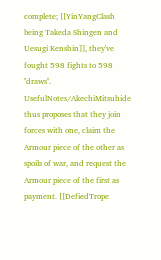complete; [[YinYangClash being Takeda Shingen and Uesugi Kenshin]], they've fought 598 fights to 598 ''draws''. UsefulNotes/AkechiMitsuhide thus proposes that they join forces with one, claim the Armour piece of the other as spoils of war, and request the Armour piece of the first as payment. [[DefiedTrope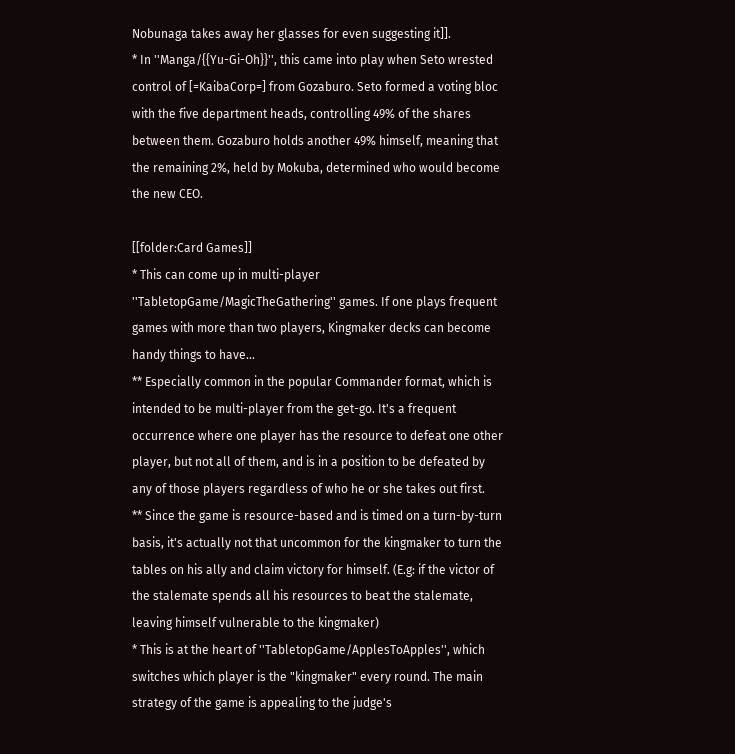Nobunaga takes away her glasses for even suggesting it]].
* In ''Manga/{{Yu-Gi-Oh}}'', this came into play when Seto wrested control of [=KaibaCorp=] from Gozaburo. Seto formed a voting bloc with the five department heads, controlling 49% of the shares between them. Gozaburo holds another 49% himself, meaning that the remaining 2%, held by Mokuba, determined who would become the new CEO.

[[folder:Card Games]]
* This can come up in multi-player ''TabletopGame/MagicTheGathering'' games. If one plays frequent games with more than two players, Kingmaker decks can become handy things to have...
** Especially common in the popular Commander format, which is intended to be multi-player from the get-go. It's a frequent occurrence where one player has the resource to defeat one other player, but not all of them, and is in a position to be defeated by any of those players regardless of who he or she takes out first.
** Since the game is resource-based and is timed on a turn-by-turn basis, it's actually not that uncommon for the kingmaker to turn the tables on his ally and claim victory for himself. (E.g: if the victor of the stalemate spends all his resources to beat the stalemate, leaving himself vulnerable to the kingmaker)
* This is at the heart of ''TabletopGame/ApplesToApples'', which switches which player is the "kingmaker" every round. The main strategy of the game is appealing to the judge's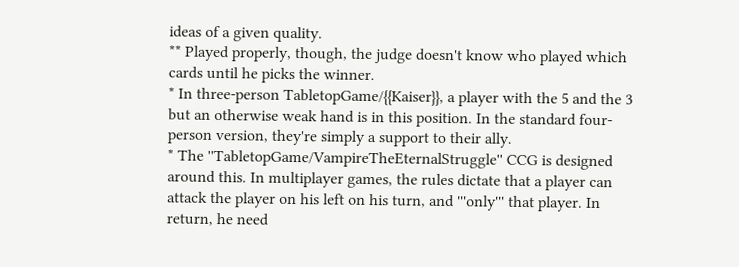ideas of a given quality.
** Played properly, though, the judge doesn't know who played which cards until he picks the winner.
* In three-person TabletopGame/{{Kaiser}}, a player with the 5 and the 3 but an otherwise weak hand is in this position. In the standard four-person version, they're simply a support to their ally.
* The ''TabletopGame/VampireTheEternalStruggle'' CCG is designed around this. In multiplayer games, the rules dictate that a player can attack the player on his left on his turn, and '''only''' that player. In return, he need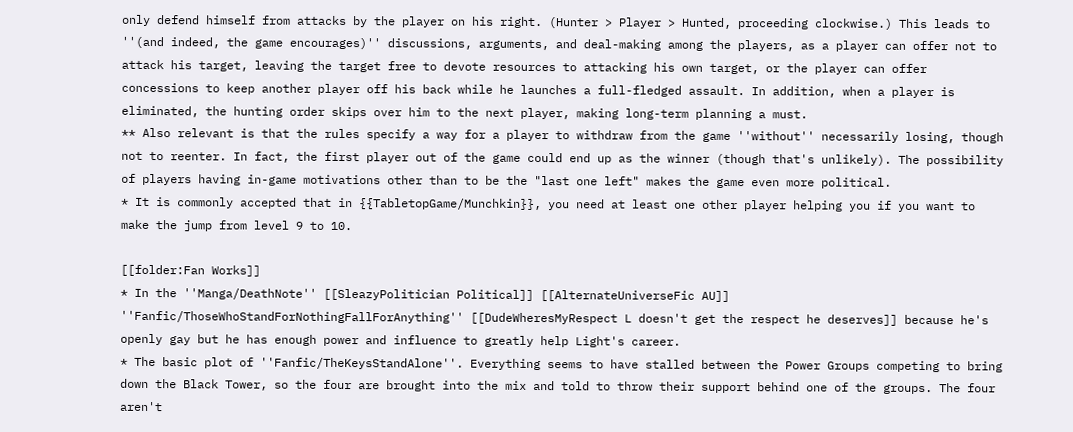only defend himself from attacks by the player on his right. (Hunter > Player > Hunted, proceeding clockwise.) This leads to ''(and indeed, the game encourages)'' discussions, arguments, and deal-making among the players, as a player can offer not to attack his target, leaving the target free to devote resources to attacking his own target, or the player can offer concessions to keep another player off his back while he launches a full-fledged assault. In addition, when a player is eliminated, the hunting order skips over him to the next player, making long-term planning a must.
** Also relevant is that the rules specify a way for a player to withdraw from the game ''without'' necessarily losing, though not to reenter. In fact, the first player out of the game could end up as the winner (though that's unlikely). The possibility of players having in-game motivations other than to be the "last one left" makes the game even more political.
* It is commonly accepted that in {{TabletopGame/Munchkin}}, you need at least one other player helping you if you want to make the jump from level 9 to 10.

[[folder:Fan Works]]
* In the ''Manga/DeathNote'' [[SleazyPolitician Political]] [[AlternateUniverseFic AU]] ''Fanfic/ThoseWhoStandForNothingFallForAnything'' [[DudeWheresMyRespect L doesn't get the respect he deserves]] because he's openly gay but he has enough power and influence to greatly help Light's career.
* The basic plot of ''Fanfic/TheKeysStandAlone''. Everything seems to have stalled between the Power Groups competing to bring down the Black Tower, so the four are brought into the mix and told to throw their support behind one of the groups. The four aren't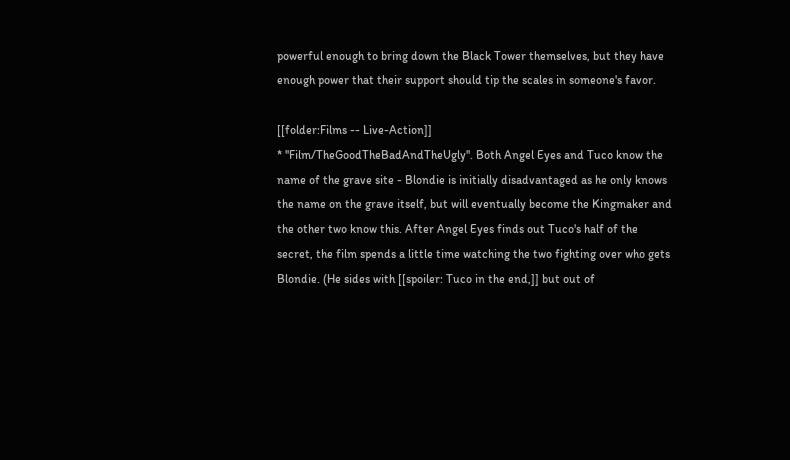powerful enough to bring down the Black Tower themselves, but they have enough power that their support should tip the scales in someone's favor.

[[folder:Films -- Live-Action]]
* ''Film/TheGoodTheBadAndTheUgly''. Both Angel Eyes and Tuco know the name of the grave site - Blondie is initially disadvantaged as he only knows the name on the grave itself, but will eventually become the Kingmaker and the other two know this. After Angel Eyes finds out Tuco's half of the secret, the film spends a little time watching the two fighting over who gets Blondie. (He sides with [[spoiler: Tuco in the end,]] but out of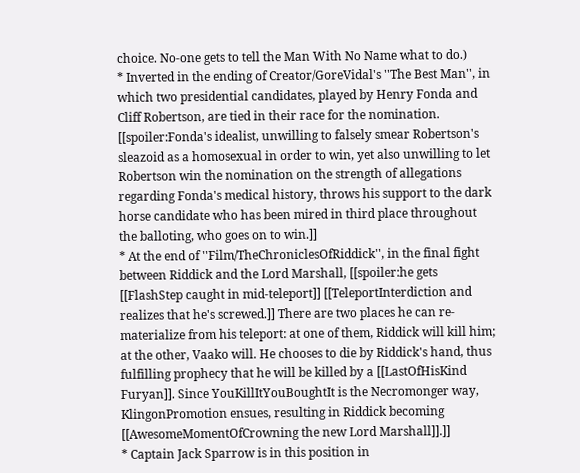choice. No-one gets to tell the Man With No Name what to do.)
* Inverted in the ending of Creator/GoreVidal's ''The Best Man'', in which two presidential candidates, played by Henry Fonda and Cliff Robertson, are tied in their race for the nomination. [[spoiler:Fonda's idealist, unwilling to falsely smear Robertson's sleazoid as a homosexual in order to win, yet also unwilling to let Robertson win the nomination on the strength of allegations regarding Fonda's medical history, throws his support to the dark horse candidate who has been mired in third place throughout the balloting, who goes on to win.]]
* At the end of ''Film/TheChroniclesOfRiddick'', in the final fight between Riddick and the Lord Marshall, [[spoiler:he gets [[FlashStep caught in mid-teleport]] [[TeleportInterdiction and realizes that he's screwed.]] There are two places he can re-materialize from his teleport: at one of them, Riddick will kill him; at the other, Vaako will. He chooses to die by Riddick's hand, thus fulfilling prophecy that he will be killed by a [[LastOfHisKind Furyan]]. Since YouKillItYouBoughtIt is the Necromonger way, KlingonPromotion ensues, resulting in Riddick becoming [[AwesomeMomentOfCrowning the new Lord Marshall]].]]
* Captain Jack Sparrow is in this position in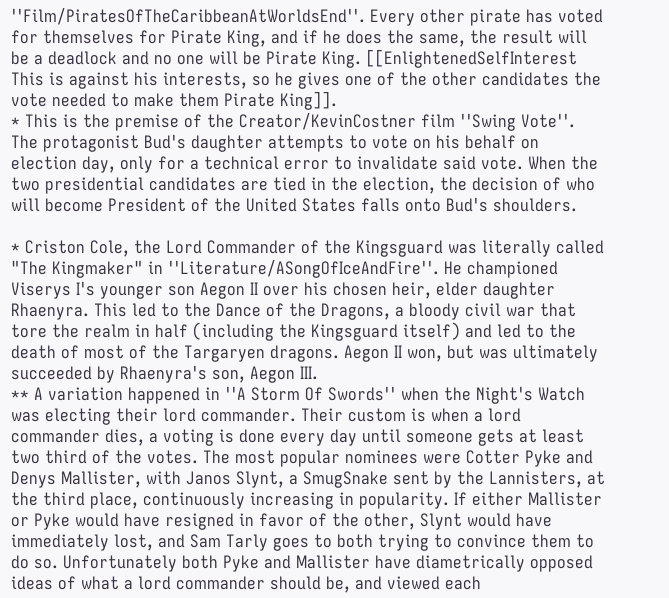''Film/PiratesOfTheCaribbeanAtWorldsEnd''. Every other pirate has voted for themselves for Pirate King, and if he does the same, the result will be a deadlock and no one will be Pirate King. [[EnlightenedSelfInterest This is against his interests, so he gives one of the other candidates the vote needed to make them Pirate King]].
* This is the premise of the Creator/KevinCostner film ''Swing Vote''. The protagonist Bud's daughter attempts to vote on his behalf on election day, only for a technical error to invalidate said vote. When the two presidential candidates are tied in the election, the decision of who will become President of the United States falls onto Bud's shoulders.

* Criston Cole, the Lord Commander of the Kingsguard was literally called "The Kingmaker" in ''Literature/ASongOfIceAndFire''. He championed Viserys I's younger son Aegon II over his chosen heir, elder daughter Rhaenyra. This led to the Dance of the Dragons, a bloody civil war that tore the realm in half (including the Kingsguard itself) and led to the death of most of the Targaryen dragons. Aegon II won, but was ultimately succeeded by Rhaenyra's son, Aegon III.
** A variation happened in ''A Storm Of Swords'' when the Night's Watch was electing their lord commander. Their custom is when a lord commander dies, a voting is done every day until someone gets at least two third of the votes. The most popular nominees were Cotter Pyke and Denys Mallister, with Janos Slynt, a SmugSnake sent by the Lannisters, at the third place, continuously increasing in popularity. If either Mallister or Pyke would have resigned in favor of the other, Slynt would have immediately lost, and Sam Tarly goes to both trying to convince them to do so. Unfortunately both Pyke and Mallister have diametrically opposed ideas of what a lord commander should be, and viewed each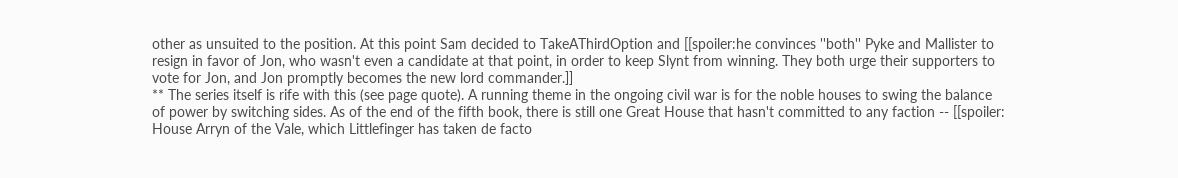other as unsuited to the position. At this point Sam decided to TakeAThirdOption and [[spoiler:he convinces ''both'' Pyke and Mallister to resign in favor of Jon, who wasn't even a candidate at that point, in order to keep Slynt from winning. They both urge their supporters to vote for Jon, and Jon promptly becomes the new lord commander.]]
** The series itself is rife with this (see page quote). A running theme in the ongoing civil war is for the noble houses to swing the balance of power by switching sides. As of the end of the fifth book, there is still one Great House that hasn't committed to any faction -- [[spoiler: House Arryn of the Vale, which Littlefinger has taken de facto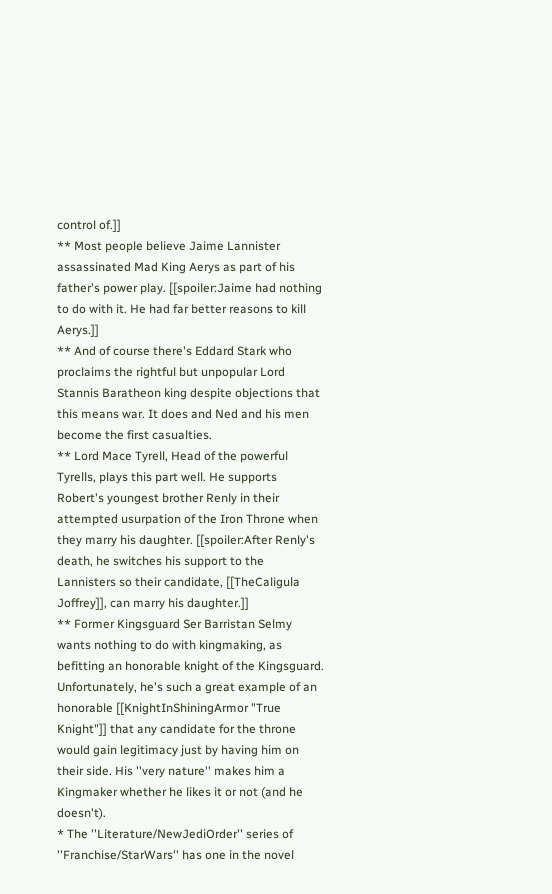control of.]]
** Most people believe Jaime Lannister assassinated Mad King Aerys as part of his father's power play. [[spoiler:Jaime had nothing to do with it. He had far better reasons to kill Aerys.]]
** And of course there's Eddard Stark who proclaims the rightful but unpopular Lord Stannis Baratheon king despite objections that this means war. It does and Ned and his men become the first casualties.
** Lord Mace Tyrell, Head of the powerful Tyrells, plays this part well. He supports Robert's youngest brother Renly in their attempted usurpation of the Iron Throne when they marry his daughter. [[spoiler:After Renly's death, he switches his support to the Lannisters so their candidate, [[TheCaligula Joffrey]], can marry his daughter.]]
** Former Kingsguard Ser Barristan Selmy wants nothing to do with kingmaking, as befitting an honorable knight of the Kingsguard. Unfortunately, he's such a great example of an honorable [[KnightInShiningArmor "True Knight"]] that any candidate for the throne would gain legitimacy just by having him on their side. His ''very nature'' makes him a Kingmaker whether he likes it or not (and he doesn't).
* The ''Literature/NewJediOrder'' series of ''Franchise/StarWars'' has one in the novel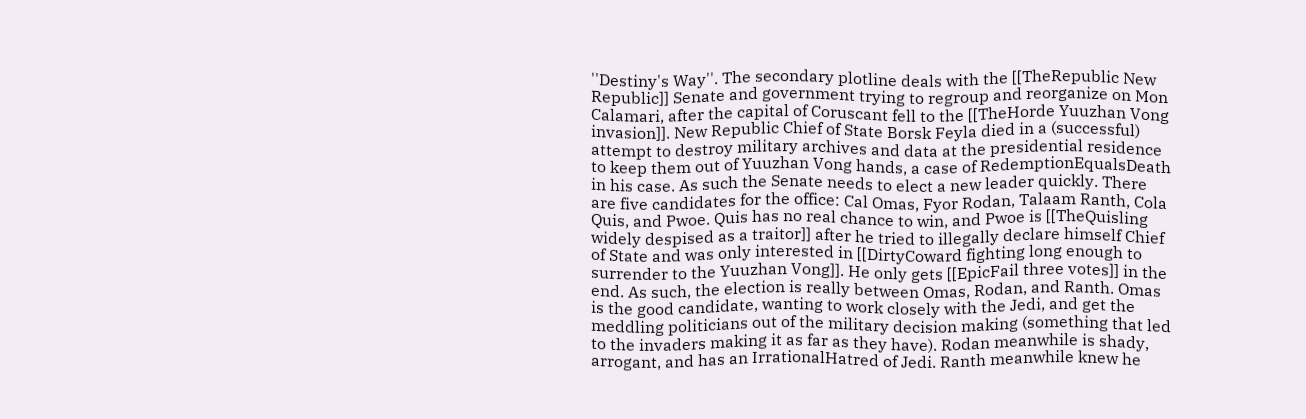''Destiny's Way''. The secondary plotline deals with the [[TheRepublic New Republic]] Senate and government trying to regroup and reorganize on Mon Calamari, after the capital of Coruscant fell to the [[TheHorde Yuuzhan Vong invasion]]. New Republic Chief of State Borsk Feyla died in a (successful) attempt to destroy military archives and data at the presidential residence to keep them out of Yuuzhan Vong hands, a case of RedemptionEqualsDeath in his case. As such the Senate needs to elect a new leader quickly. There are five candidates for the office: Cal Omas, Fyor Rodan, Talaam Ranth, Cola Quis, and Pwoe. Quis has no real chance to win, and Pwoe is [[TheQuisling widely despised as a traitor]] after he tried to illegally declare himself Chief of State and was only interested in [[DirtyCoward fighting long enough to surrender to the Yuuzhan Vong]]. He only gets [[EpicFail three votes]] in the end. As such, the election is really between Omas, Rodan, and Ranth. Omas is the good candidate, wanting to work closely with the Jedi, and get the meddling politicians out of the military decision making (something that led to the invaders making it as far as they have). Rodan meanwhile is shady, arrogant, and has an IrrationalHatred of Jedi. Ranth meanwhile knew he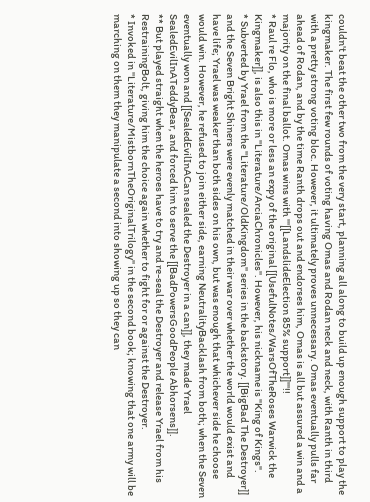couldn't beat the other two from the very start, planning all along to build up enough support to play the kingmaker. The first few rounds of voting having Omas and Rodan neck and neck, with Ranth in third with a pretty strong voting bloc. However, it ultimately proves unnecessary. Omas eventually pulls far ahead of Rodan, and by the time Ranth drops out and endorses him, Omas is all but assured a win and a majority on the final ballot. Omas wins with '''[[LandslideElection 85% support]]'''!!
* Raul re Flo, who is more or less an expy of the original [[UsefulNotes/WarsOfTheRoses Warwick the Kingmaker]], is also this in ''Literature/ArciaChronicles''. However, his nickname is "King of Kings".
* Subverted by Yrael from the ''Literature/OldKingdom'' series in the backstory. [[BigBad The Destroyer]] and the Seven Bright Shiners were evenly matched in their war over whether the world would exist and have life; Yrael was weaker than both sides on his own, but was enough that whichever side he choose would win. However, he refused to join either side, earning NeutralityBacklash from both; when the Seven eventually won and [[SealedEvilInACan sealed the Destroyer in a can]], they made Yrael SealedEvilInATeddyBear, and forced him to serve the [[BadPowersGoodPeople Abhorsens]].
** But played straight when the heroes have to try and re-seal the Destroyer and release Yrael from his RestrainingBolt, giving him the choice again whether to fight for or against the Destroyer.
* Invoked in ''Literature/MistbornTheOriginalTrilogy'' in the second book; knowing that one army will be marching on them they manipulate a second into showing up so they can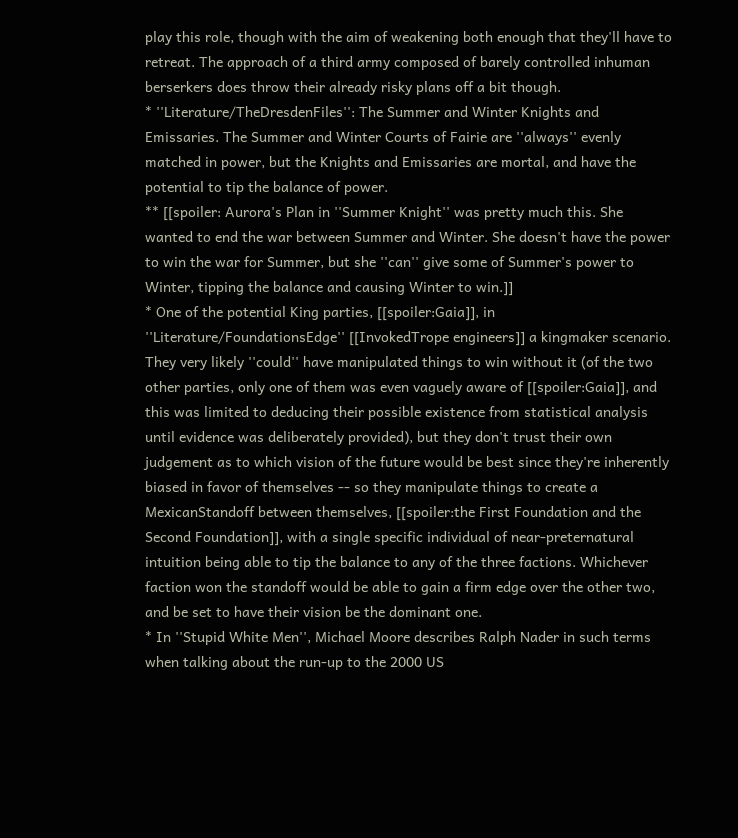play this role, though with the aim of weakening both enough that they'll have to retreat. The approach of a third army composed of barely controlled inhuman berserkers does throw their already risky plans off a bit though.
* ''Literature/TheDresdenFiles'': The Summer and Winter Knights and Emissaries. The Summer and Winter Courts of Fairie are ''always'' evenly matched in power, but the Knights and Emissaries are mortal, and have the potential to tip the balance of power.
** [[spoiler: Aurora's Plan in ''Summer Knight'' was pretty much this. She wanted to end the war between Summer and Winter. She doesn't have the power to win the war for Summer, but she ''can'' give some of Summer's power to Winter, tipping the balance and causing Winter to win.]]
* One of the potential King parties, [[spoiler:Gaia]], in ''Literature/FoundationsEdge'' [[InvokedTrope engineers]] a kingmaker scenario. They very likely ''could'' have manipulated things to win without it (of the two other parties, only one of them was even vaguely aware of [[spoiler:Gaia]], and this was limited to deducing their possible existence from statistical analysis until evidence was deliberately provided), but they don't trust their own judgement as to which vision of the future would be best since they're inherently biased in favor of themselves -- so they manipulate things to create a MexicanStandoff between themselves, [[spoiler:the First Foundation and the Second Foundation]], with a single specific individual of near-preternatural intuition being able to tip the balance to any of the three factions. Whichever faction won the standoff would be able to gain a firm edge over the other two, and be set to have their vision be the dominant one.
* In ''Stupid White Men'', Michael Moore describes Ralph Nader in such terms when talking about the run-up to the 2000 US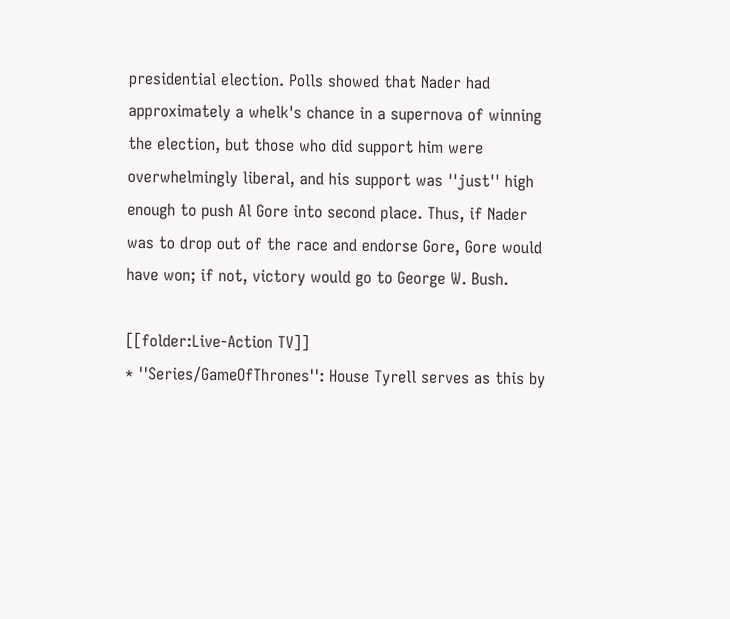presidential election. Polls showed that Nader had approximately a whelk's chance in a supernova of winning the election, but those who did support him were overwhelmingly liberal, and his support was ''just'' high enough to push Al Gore into second place. Thus, if Nader was to drop out of the race and endorse Gore, Gore would have won; if not, victory would go to George W. Bush.

[[folder:Live-Action TV]]
* ''Series/GameOfThrones'': House Tyrell serves as this by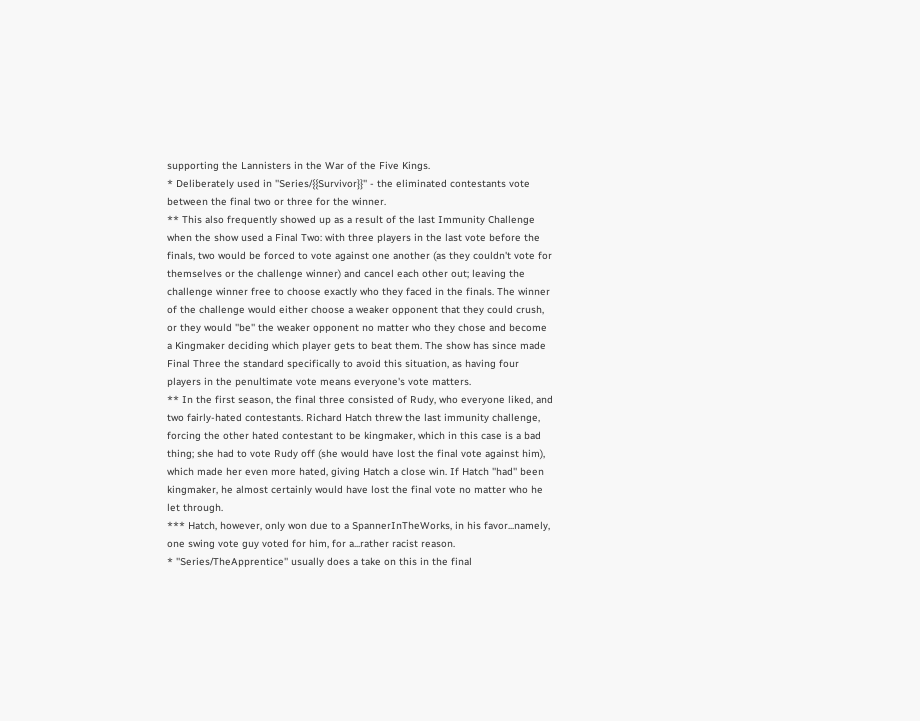supporting the Lannisters in the War of the Five Kings.
* Deliberately used in ''Series/{{Survivor}}'' - the eliminated contestants vote between the final two or three for the winner.
** This also frequently showed up as a result of the last Immunity Challenge when the show used a Final Two: with three players in the last vote before the finals, two would be forced to vote against one another (as they couldn't vote for themselves or the challenge winner) and cancel each other out; leaving the challenge winner free to choose exactly who they faced in the finals. The winner of the challenge would either choose a weaker opponent that they could crush, or they would ''be'' the weaker opponent no matter who they chose and become a Kingmaker deciding which player gets to beat them. The show has since made Final Three the standard specifically to avoid this situation, as having four players in the penultimate vote means everyone's vote matters.
** In the first season, the final three consisted of Rudy, who everyone liked, and two fairly-hated contestants. Richard Hatch threw the last immunity challenge, forcing the other hated contestant to be kingmaker, which in this case is a bad thing; she had to vote Rudy off (she would have lost the final vote against him), which made her even more hated, giving Hatch a close win. If Hatch ''had'' been kingmaker, he almost certainly would have lost the final vote no matter who he let through.
*** Hatch, however, only won due to a SpannerInTheWorks, in his favor...namely, one swing vote guy voted for him, for a...rather racist reason.
* ''Series/TheApprentice'' usually does a take on this in the final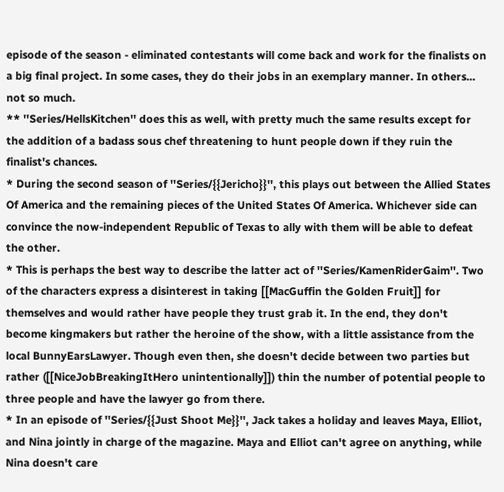episode of the season - eliminated contestants will come back and work for the finalists on a big final project. In some cases, they do their jobs in an exemplary manner. In others... not so much.
** ''Series/HellsKitchen'' does this as well, with pretty much the same results except for the addition of a badass sous chef threatening to hunt people down if they ruin the finalist's chances.
* During the second season of ''Series/{{Jericho}}'', this plays out between the Allied States Of America and the remaining pieces of the United States Of America. Whichever side can convince the now-independent Republic of Texas to ally with them will be able to defeat the other.
* This is perhaps the best way to describe the latter act of ''Series/KamenRiderGaim''. Two of the characters express a disinterest in taking [[MacGuffin the Golden Fruit]] for themselves and would rather have people they trust grab it. In the end, they don't become kingmakers but rather the heroine of the show, with a little assistance from the local BunnyEarsLawyer. Though even then, she doesn't decide between two parties but rather ([[NiceJobBreakingItHero unintentionally]]) thin the number of potential people to three people and have the lawyer go from there.
* In an episode of ''Series/{{Just Shoot Me}}'', Jack takes a holiday and leaves Maya, Elliot, and Nina jointly in charge of the magazine. Maya and Elliot can't agree on anything, while Nina doesn't care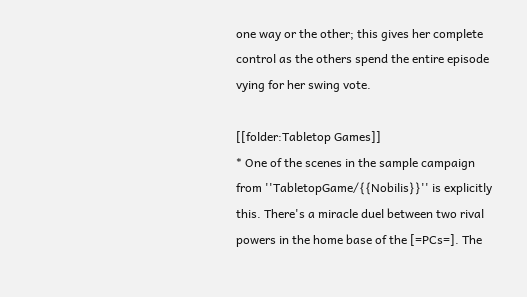one way or the other; this gives her complete control as the others spend the entire episode vying for her swing vote.

[[folder:Tabletop Games]]
* One of the scenes in the sample campaign from ''TabletopGame/{{Nobilis}}'' is explicitly this. There's a miracle duel between two rival powers in the home base of the [=PCs=]. The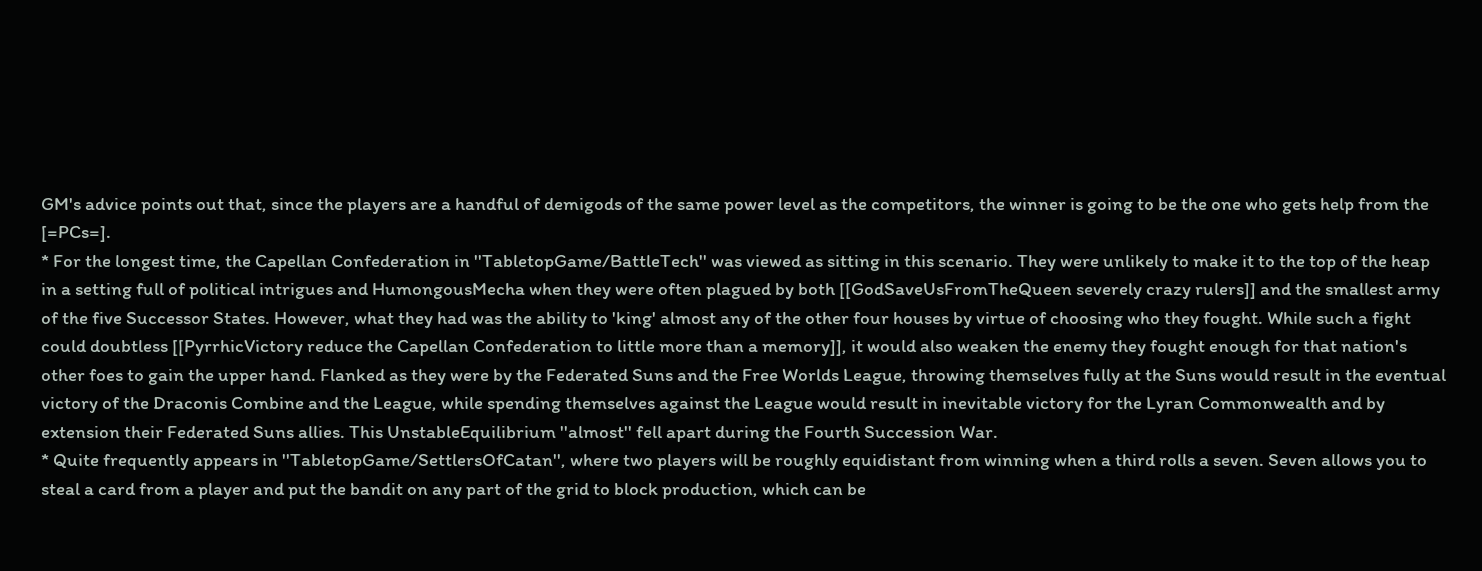GM's advice points out that, since the players are a handful of demigods of the same power level as the competitors, the winner is going to be the one who gets help from the [=PCs=].
* For the longest time, the Capellan Confederation in ''TabletopGame/BattleTech'' was viewed as sitting in this scenario. They were unlikely to make it to the top of the heap in a setting full of political intrigues and HumongousMecha when they were often plagued by both [[GodSaveUsFromTheQueen severely crazy rulers]] and the smallest army of the five Successor States. However, what they had was the ability to 'king' almost any of the other four houses by virtue of choosing who they fought. While such a fight could doubtless [[PyrrhicVictory reduce the Capellan Confederation to little more than a memory]], it would also weaken the enemy they fought enough for that nation's other foes to gain the upper hand. Flanked as they were by the Federated Suns and the Free Worlds League, throwing themselves fully at the Suns would result in the eventual victory of the Draconis Combine and the League, while spending themselves against the League would result in inevitable victory for the Lyran Commonwealth and by extension their Federated Suns allies. This UnstableEquilibrium ''almost'' fell apart during the Fourth Succession War.
* Quite frequently appears in ''TabletopGame/SettlersOfCatan'', where two players will be roughly equidistant from winning when a third rolls a seven. Seven allows you to steal a card from a player and put the bandit on any part of the grid to block production, which can be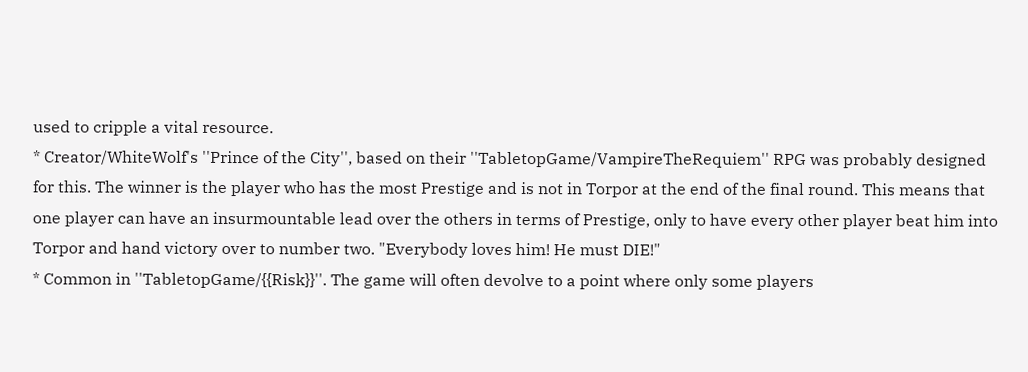used to cripple a vital resource.
* Creator/WhiteWolf's ''Prince of the City'', based on their ''TabletopGame/VampireTheRequiem'' RPG was probably designed for this. The winner is the player who has the most Prestige and is not in Torpor at the end of the final round. This means that one player can have an insurmountable lead over the others in terms of Prestige, only to have every other player beat him into Torpor and hand victory over to number two. "Everybody loves him! He must DIE!"
* Common in ''TabletopGame/{{Risk}}''. The game will often devolve to a point where only some players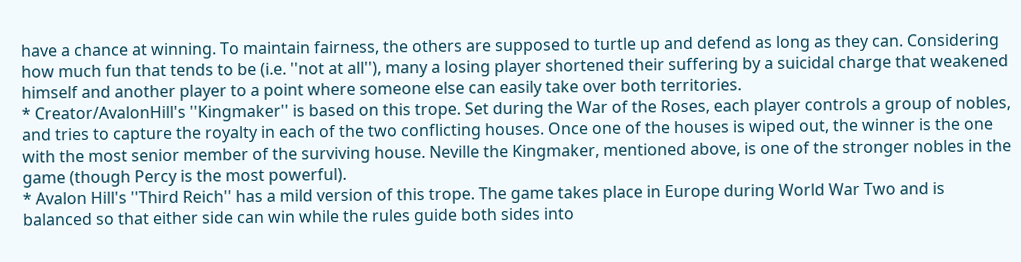have a chance at winning. To maintain fairness, the others are supposed to turtle up and defend as long as they can. Considering how much fun that tends to be (i.e. ''not at all''), many a losing player shortened their suffering by a suicidal charge that weakened himself and another player to a point where someone else can easily take over both territories.
* Creator/AvalonHill's ''Kingmaker'' is based on this trope. Set during the War of the Roses, each player controls a group of nobles, and tries to capture the royalty in each of the two conflicting houses. Once one of the houses is wiped out, the winner is the one with the most senior member of the surviving house. Neville the Kingmaker, mentioned above, is one of the stronger nobles in the game (though Percy is the most powerful).
* Avalon Hill's ''Third Reich'' has a mild version of this trope. The game takes place in Europe during World War Two and is balanced so that either side can win while the rules guide both sides into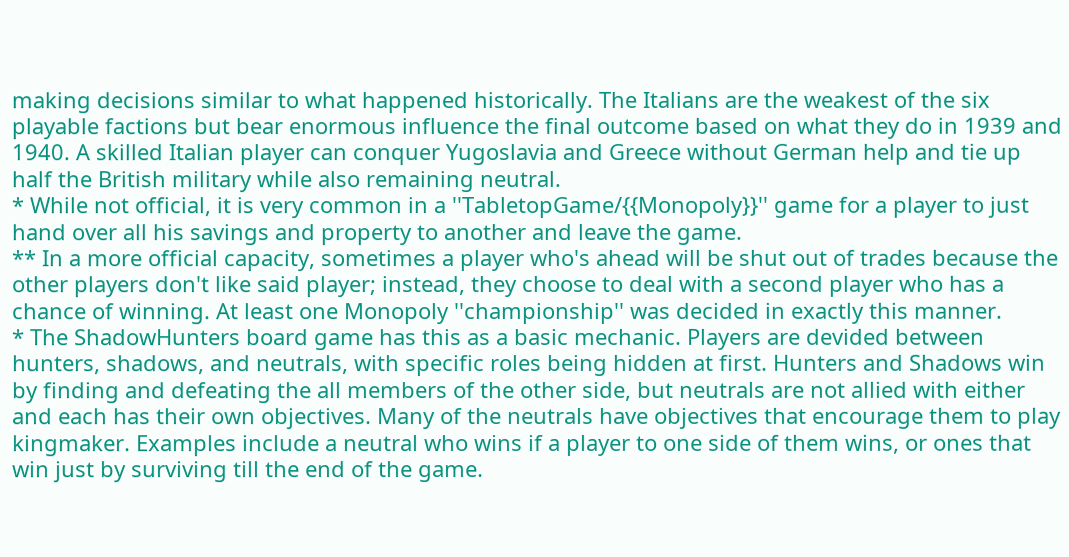making decisions similar to what happened historically. The Italians are the weakest of the six playable factions but bear enormous influence the final outcome based on what they do in 1939 and 1940. A skilled Italian player can conquer Yugoslavia and Greece without German help and tie up half the British military while also remaining neutral.
* While not official, it is very common in a ''TabletopGame/{{Monopoly}}'' game for a player to just hand over all his savings and property to another and leave the game.
** In a more official capacity, sometimes a player who's ahead will be shut out of trades because the other players don't like said player; instead, they choose to deal with a second player who has a chance of winning. At least one Monopoly ''championship'' was decided in exactly this manner.
* The ShadowHunters board game has this as a basic mechanic. Players are devided between hunters, shadows, and neutrals, with specific roles being hidden at first. Hunters and Shadows win by finding and defeating the all members of the other side, but neutrals are not allied with either and each has their own objectives. Many of the neutrals have objectives that encourage them to play kingmaker. Examples include a neutral who wins if a player to one side of them wins, or ones that win just by surviving till the end of the game.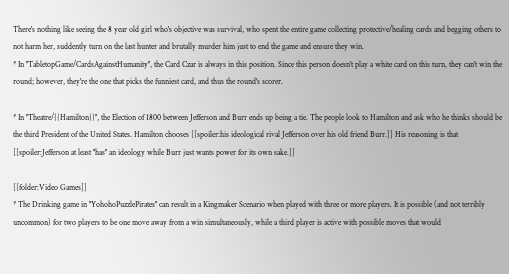There's nothing like seeing the 8 year old girl who's objective was survival, who spent the entire game collecting protective/healing cards and begging others to not harm her, suddently turn on the last hunter and brutally murder him just to end the game and ensure they win.
* In ''TabletopGame/CardsAgainstHumanity'', the Card Czar is always in this position. Since this person doesn't play a white card on this turn, they can't win the round; however, they're the one that picks the funniest card, and thus the round's scorer.

* In ''Theatre/{{Hamilton}}'', the Election of 1800 between Jefferson and Burr ends up being a tie. The people look to Hamilton and ask who he thinks should be the third President of the United States. Hamilton chooses [[spoiler:his ideological rival Jefferson over his old friend Burr.]] His reasoning is that [[spoiler:Jefferson at least ''has'' an ideology while Burr just wants power for its own sake.]]

[[folder:Video Games]]
* The Drinking game in ''YohohoPuzzlePirates'' can result in a Kingmaker Scenario when played with three or more players. It is possible (and not terribly uncommon) for two players to be one move away from a win simultaneously, while a third player is active with possible moves that would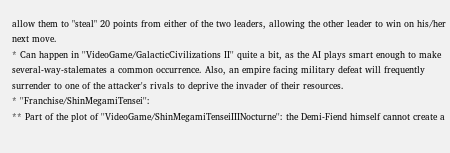allow them to "steal" 20 points from either of the two leaders, allowing the other leader to win on his/her next move.
* Can happen in ''VideoGame/GalacticCivilizations II'' quite a bit, as the AI plays smart enough to make several-way-stalemates a common occurrence. Also, an empire facing military defeat will frequently surrender to one of the attacker's rivals to deprive the invader of their resources.
* ''Franchise/ShinMegamiTensei'':
** Part of the plot of ''VideoGame/ShinMegamiTenseiIIINocturne'': the Demi-Fiend himself cannot create a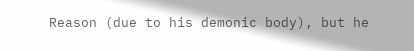Reason (due to his demonic body), but he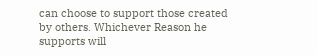can choose to support those created by others. Whichever Reason he supports will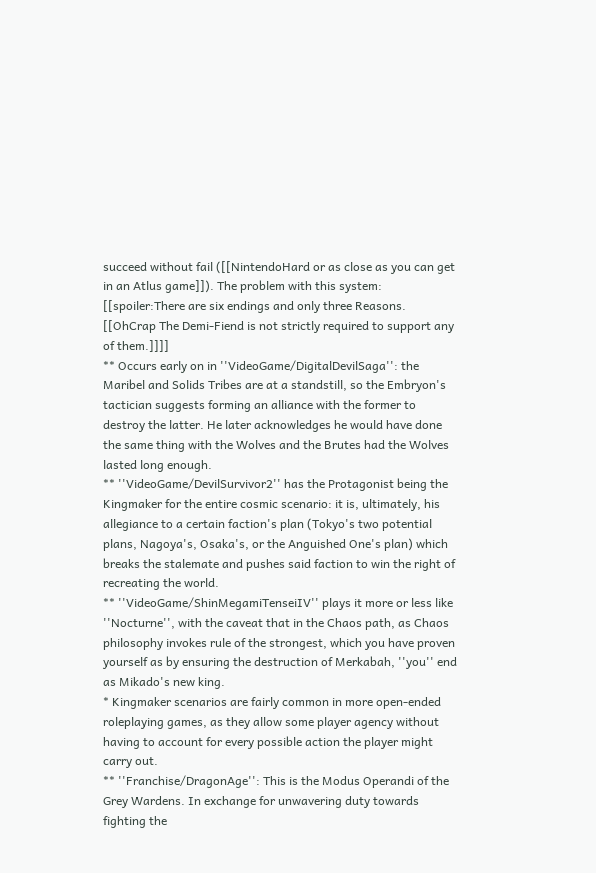succeed without fail ([[NintendoHard or as close as you can get in an Atlus game]]). The problem with this system: [[spoiler:There are six endings and only three Reasons. [[OhCrap The Demi-Fiend is not strictly required to support any of them.]]]]
** Occurs early on in ''VideoGame/DigitalDevilSaga'': the Maribel and Solids Tribes are at a standstill, so the Embryon's tactician suggests forming an alliance with the former to destroy the latter. He later acknowledges he would have done the same thing with the Wolves and the Brutes had the Wolves lasted long enough.
** ''VideoGame/DevilSurvivor2'' has the Protagonist being the Kingmaker for the entire cosmic scenario: it is, ultimately, his allegiance to a certain faction's plan (Tokyo's two potential plans, Nagoya's, Osaka's, or the Anguished One's plan) which breaks the stalemate and pushes said faction to win the right of recreating the world.
** ''VideoGame/ShinMegamiTenseiIV'' plays it more or less like ''Nocturne'', with the caveat that in the Chaos path, as Chaos philosophy invokes rule of the strongest, which you have proven yourself as by ensuring the destruction of Merkabah, ''you'' end as Mikado's new king.
* Kingmaker scenarios are fairly common in more open-ended roleplaying games, as they allow some player agency without having to account for every possible action the player might carry out.
** ''Franchise/DragonAge'': This is the Modus Operandi of the Grey Wardens. In exchange for unwavering duty towards fighting the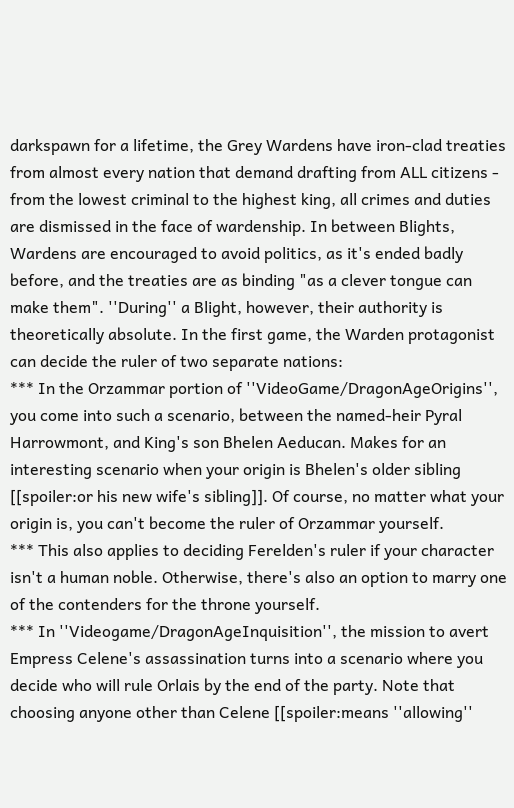darkspawn for a lifetime, the Grey Wardens have iron-clad treaties from almost every nation that demand drafting from ALL citizens - from the lowest criminal to the highest king, all crimes and duties are dismissed in the face of wardenship. In between Blights, Wardens are encouraged to avoid politics, as it's ended badly before, and the treaties are as binding "as a clever tongue can make them". ''During'' a Blight, however, their authority is theoretically absolute. In the first game, the Warden protagonist can decide the ruler of two separate nations:
*** In the Orzammar portion of ''VideoGame/DragonAgeOrigins'', you come into such a scenario, between the named-heir Pyral Harrowmont, and King's son Bhelen Aeducan. Makes for an interesting scenario when your origin is Bhelen's older sibling [[spoiler:or his new wife's sibling]]. Of course, no matter what your origin is, you can't become the ruler of Orzammar yourself.
*** This also applies to deciding Ferelden's ruler if your character isn't a human noble. Otherwise, there's also an option to marry one of the contenders for the throne yourself.
*** In ''Videogame/DragonAgeInquisition'', the mission to avert Empress Celene's assassination turns into a scenario where you decide who will rule Orlais by the end of the party. Note that choosing anyone other than Celene [[spoiler:means ''allowing''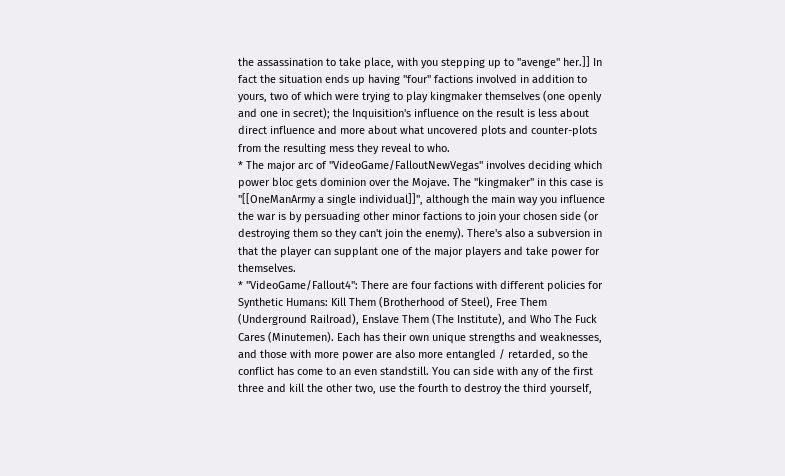the assassination to take place, with you stepping up to "avenge" her.]] In fact the situation ends up having ''four'' factions involved in addition to yours, two of which were trying to play kingmaker themselves (one openly and one in secret); the Inquisition's influence on the result is less about direct influence and more about what uncovered plots and counter-plots from the resulting mess they reveal to who.
* The major arc of ''VideoGame/FalloutNewVegas'' involves deciding which power bloc gets dominion over the Mojave. The "kingmaker" in this case is ''[[OneManArmy a single individual]]'', although the main way you influence the war is by persuading other minor factions to join your chosen side (or destroying them so they can't join the enemy). There's also a subversion in that the player can supplant one of the major players and take power for themselves.
* ''VideoGame/Fallout4'': There are four factions with different policies for Synthetic Humans: Kill Them (Brotherhood of Steel), Free Them (Underground Railroad), Enslave Them (The Institute), and Who The Fuck Cares (Minutemen). Each has their own unique strengths and weaknesses, and those with more power are also more entangled / retarded, so the conflict has come to an even standstill. You can side with any of the first three and kill the other two, use the fourth to destroy the third yourself,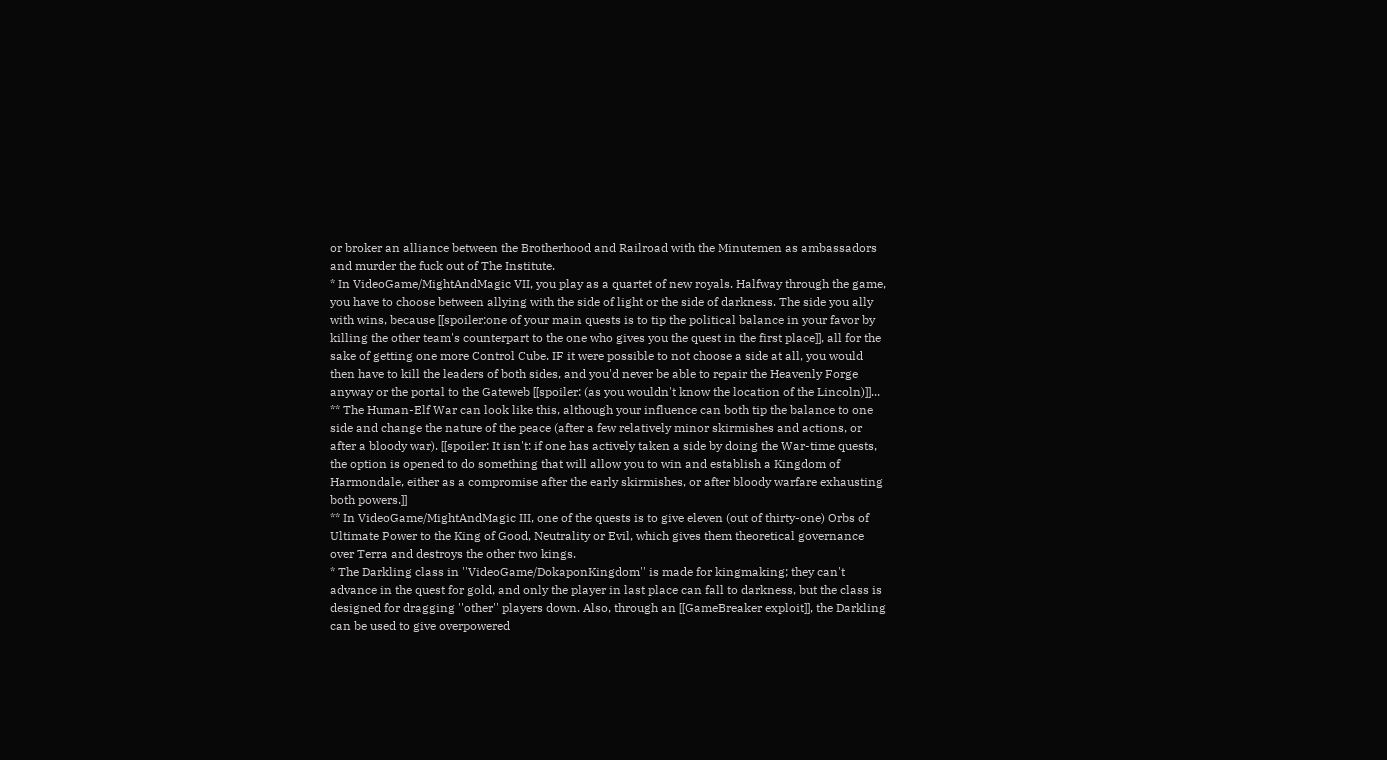or broker an alliance between the Brotherhood and Railroad with the Minutemen as ambassadors and murder the fuck out of The Institute.
* In VideoGame/MightAndMagic VII, you play as a quartet of new royals. Halfway through the game, you have to choose between allying with the side of light or the side of darkness. The side you ally with wins, because [[spoiler:one of your main quests is to tip the political balance in your favor by killing the other team's counterpart to the one who gives you the quest in the first place]], all for the sake of getting one more Control Cube. IF it were possible to not choose a side at all, you would then have to kill the leaders of both sides, and you'd never be able to repair the Heavenly Forge anyway or the portal to the Gateweb [[spoiler: (as you wouldn't know the location of the Lincoln)]]...
** The Human-Elf War can look like this, although your influence can both tip the balance to one side and change the nature of the peace (after a few relatively minor skirmishes and actions, or after a bloody war). [[spoiler: It isn't: if one has actively taken a side by doing the War-time quests, the option is opened to do something that will allow you to win and establish a Kingdom of Harmondale, either as a compromise after the early skirmishes, or after bloody warfare exhausting both powers.]]
** In VideoGame/MightAndMagic III, one of the quests is to give eleven (out of thirty-one) Orbs of Ultimate Power to the King of Good, Neutrality or Evil, which gives them theoretical governance over Terra and destroys the other two kings.
* The Darkling class in ''VideoGame/DokaponKingdom'' is made for kingmaking; they can't advance in the quest for gold, and only the player in last place can fall to darkness, but the class is designed for dragging ''other'' players down. Also, through an [[GameBreaker exploit]], the Darkling can be used to give overpowered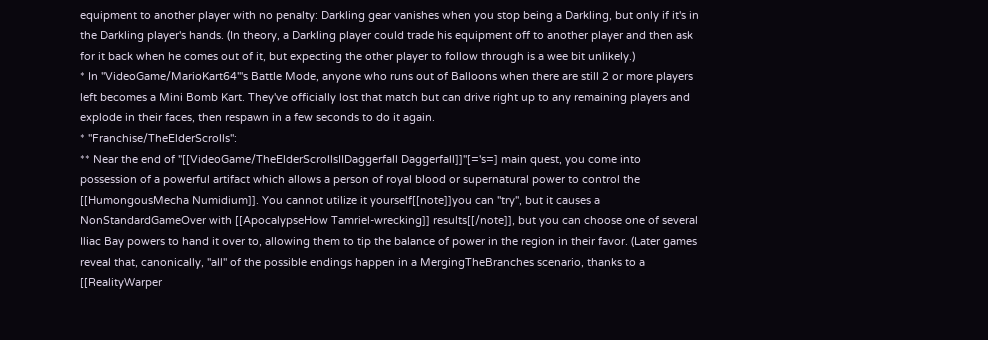equipment to another player with no penalty: Darkling gear vanishes when you stop being a Darkling, but only if it's in the Darkling player's hands. (In theory, a Darkling player could trade his equipment off to another player and then ask for it back when he comes out of it, but expecting the other player to follow through is a wee bit unlikely.)
* In ''VideoGame/MarioKart64'''s Battle Mode, anyone who runs out of Balloons when there are still 2 or more players left becomes a Mini Bomb Kart. They've officially lost that match but can drive right up to any remaining players and explode in their faces, then respawn in a few seconds to do it again.
* ''Franchise/TheElderScrolls'':
** Near the end of ''[[VideoGame/TheElderScrollsIIDaggerfall Daggerfall]]''[='s=] main quest, you come into possession of a powerful artifact which allows a person of royal blood or supernatural power to control the [[HumongousMecha Numidium]]. You cannot utilize it yourself[[note]]you can ''try'', but it causes a NonStandardGameOver with [[ApocalypseHow Tamriel-wrecking]] results[[/note]], but you can choose one of several Iliac Bay powers to hand it over to, allowing them to tip the balance of power in the region in their favor. (Later games reveal that, canonically, ''all'' of the possible endings happen in a MergingTheBranches scenario, thanks to a [[RealityWarper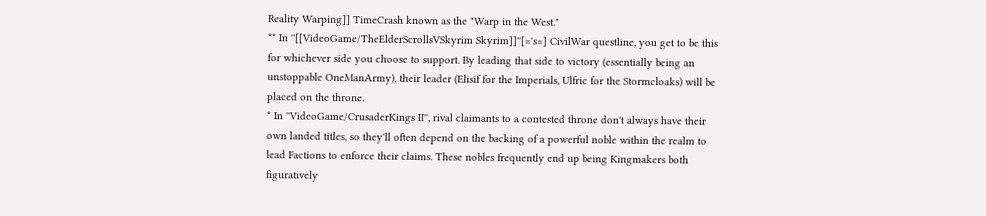Reality Warping]] TimeCrash known as the "Warp in the West."
** In ''[[VideoGame/TheElderScrollsVSkyrim Skyrim]]''[='s=] CivilWar questline, you get to be this for whichever side you choose to support. By leading that side to victory (essentially being an unstoppable OneManArmy), their leader (Elisif for the Imperials, Ulfric for the Stormcloaks) will be placed on the throne.
* In ''VideoGame/CrusaderKings II'', rival claimants to a contested throne don't always have their own landed titles, so they'll often depend on the backing of a powerful noble within the realm to lead Factions to enforce their claims. These nobles frequently end up being Kingmakers both figuratively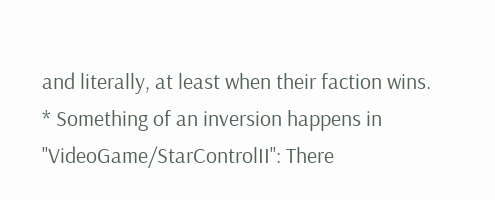and literally, at least when their faction wins.
* Something of an inversion happens in ''VideoGame/StarControlII'': There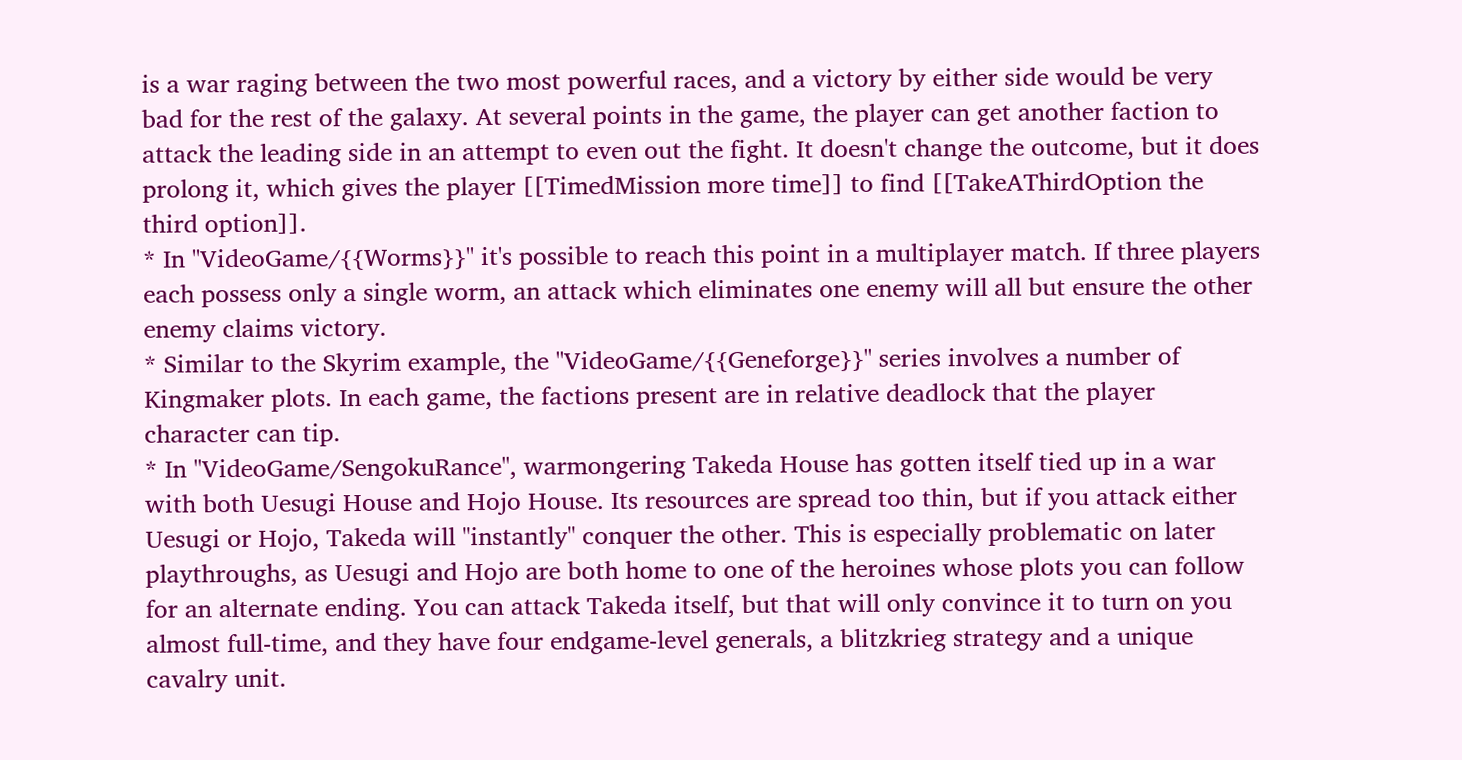is a war raging between the two most powerful races, and a victory by either side would be very bad for the rest of the galaxy. At several points in the game, the player can get another faction to attack the leading side in an attempt to even out the fight. It doesn't change the outcome, but it does prolong it, which gives the player [[TimedMission more time]] to find [[TakeAThirdOption the third option]].
* In ''VideoGame/{{Worms}}'' it's possible to reach this point in a multiplayer match. If three players each possess only a single worm, an attack which eliminates one enemy will all but ensure the other enemy claims victory.
* Similar to the Skyrim example, the ''VideoGame/{{Geneforge}}'' series involves a number of Kingmaker plots. In each game, the factions present are in relative deadlock that the player character can tip.
* In ''VideoGame/SengokuRance'', warmongering Takeda House has gotten itself tied up in a war with both Uesugi House and Hojo House. Its resources are spread too thin, but if you attack either Uesugi or Hojo, Takeda will ''instantly'' conquer the other. This is especially problematic on later playthroughs, as Uesugi and Hojo are both home to one of the heroines whose plots you can follow for an alternate ending. You can attack Takeda itself, but that will only convince it to turn on you almost full-time, and they have four endgame-level generals, a blitzkrieg strategy and a unique cavalry unit.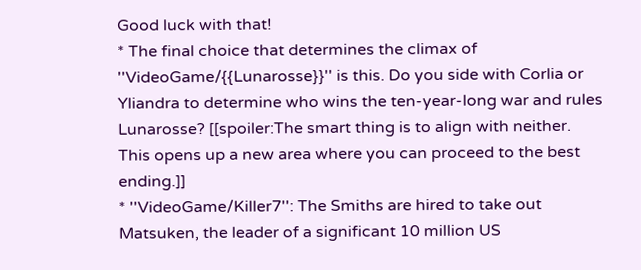Good luck with that!
* The final choice that determines the climax of ''VideoGame/{{Lunarosse}}'' is this. Do you side with Corlia or Yliandra to determine who wins the ten-year-long war and rules Lunarosse? [[spoiler:The smart thing is to align with neither. This opens up a new area where you can proceed to the best ending.]]
* ''VideoGame/Killer7'': The Smiths are hired to take out Matsuken, the leader of a significant 10 million US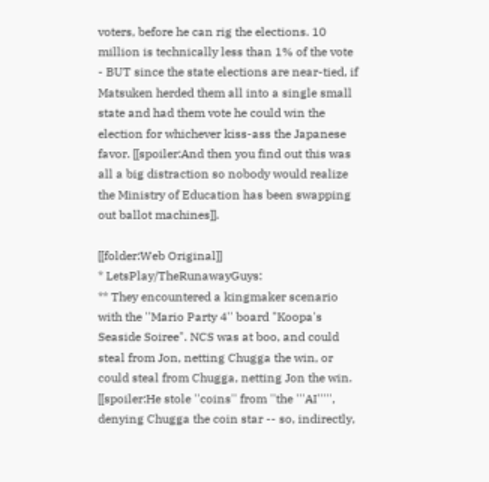voters, before he can rig the elections. 10 million is technically less than 1% of the vote - BUT since the state elections are near-tied, if Matsuken herded them all into a single small state and had them vote he could win the election for whichever kiss-ass the Japanese favor. [[spoiler:And then you find out this was all a big distraction so nobody would realize the Ministry of Education has been swapping out ballot machines]].

[[folder:Web Original]]
* LetsPlay/TheRunawayGuys:
** They encountered a kingmaker scenario with the ''Mario Party 4'' board "Koopa's Seaside Soiree". NCS was at boo, and could steal from Jon, netting Chugga the win, or could steal from Chugga, netting Jon the win. [[spoiler:He stole ''coins'' from ''the '''AI''''', denying Chugga the coin star -- so, indirectly,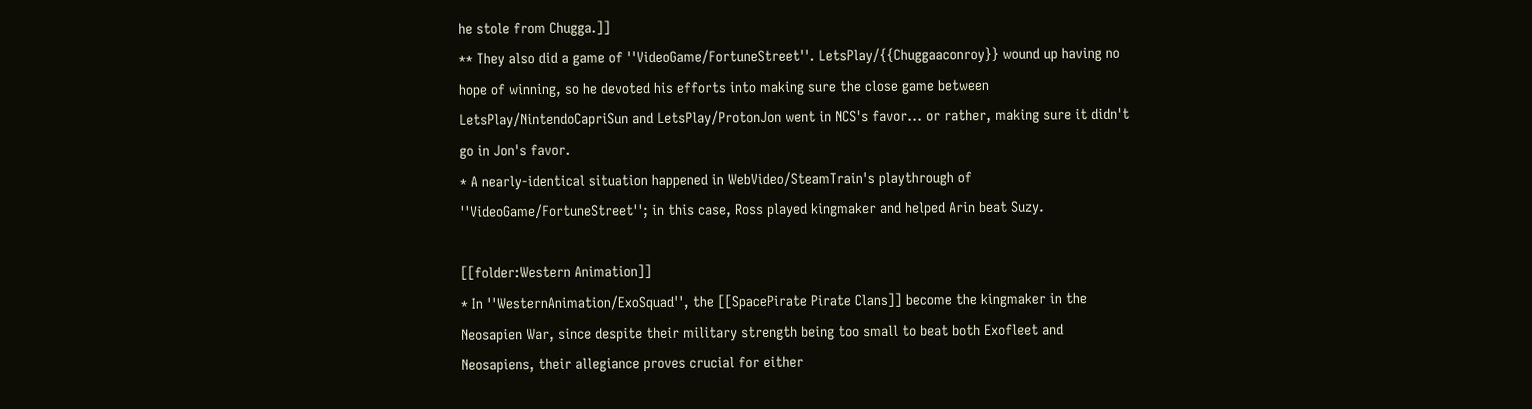he stole from Chugga.]]
** They also did a game of ''VideoGame/FortuneStreet''. LetsPlay/{{Chuggaaconroy}} wound up having no hope of winning, so he devoted his efforts into making sure the close game between LetsPlay/NintendoCapriSun and LetsPlay/ProtonJon went in NCS's favor... or rather, making sure it didn't go in Jon's favor.
* A nearly-identical situation happened in WebVideo/SteamTrain's playthrough of ''VideoGame/FortuneStreet''; in this case, Ross played kingmaker and helped Arin beat Suzy.

[[folder:Western Animation]]
* In ''WesternAnimation/ExoSquad'', the [[SpacePirate Pirate Clans]] become the kingmaker in the Neosapien War, since despite their military strength being too small to beat both Exofleet and Neosapiens, their allegiance proves crucial for either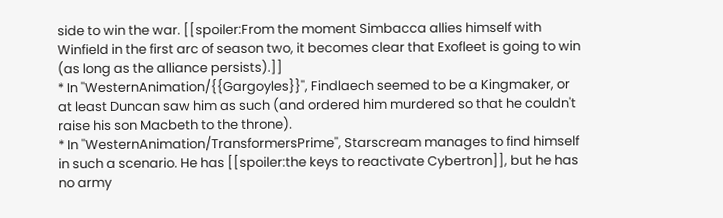side to win the war. [[spoiler:From the moment Simbacca allies himself with Winfield in the first arc of season two, it becomes clear that Exofleet is going to win (as long as the alliance persists).]]
* In ''WesternAnimation/{{Gargoyles}}'', Findlaech seemed to be a Kingmaker, or at least Duncan saw him as such (and ordered him murdered so that he couldn't raise his son Macbeth to the throne).
* In ''WesternAnimation/TransformersPrime'', Starscream manages to find himself in such a scenario. He has [[spoiler:the keys to reactivate Cybertron]], but he has no army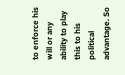to enforce his will or any ability to play this to his political advantage. So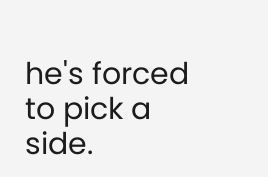he's forced to pick a side.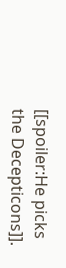[[spoiler:He picks the Decepticons]].